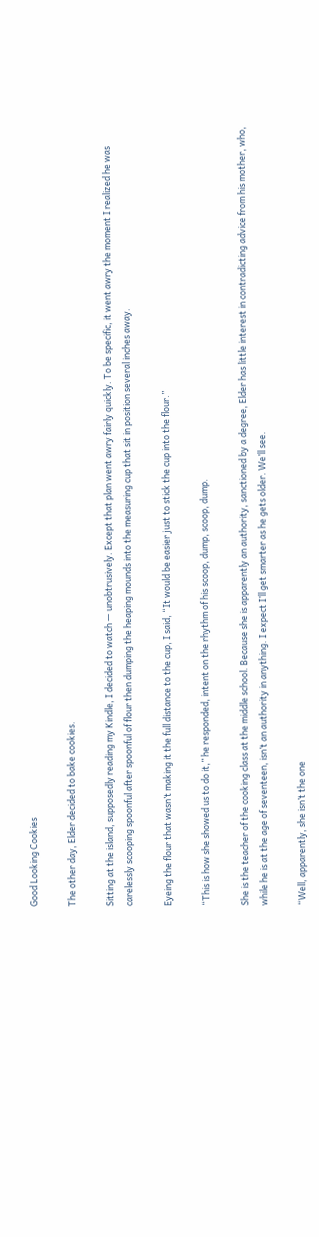Good Looking Cookies

The other day, Elder decided to bake cookies.

Sitting at the island, supposedly reading my Kindle, I decided to watch — unobtrusively. Except that plan went awry fairly quickly. To be specific, it went awry the moment I realized he was carelessly scooping spoonful after spoonful of flour then dumping the heaping mounds into the measuring cup that sit in position several inches away.

Eyeing the flour that wasn’t making it the full distance to the cup, I said, “It would be easier just to stick the cup into the flour.”

“This is how she showed us to do it,” he responded, intent on the rhythm of his scoop, dump, scoop, dump.

She is the teacher of the cooking class at the middle school. Because she is apparently an authority, sanctioned by a degree, Elder has little interest in contradicting advice from his mother, who, while he is at the age of seventeen, isn’t an authority in anything. I expect I’ll get smarter as he gets older. We’ll see.

“Well, apparently, she isn’t the one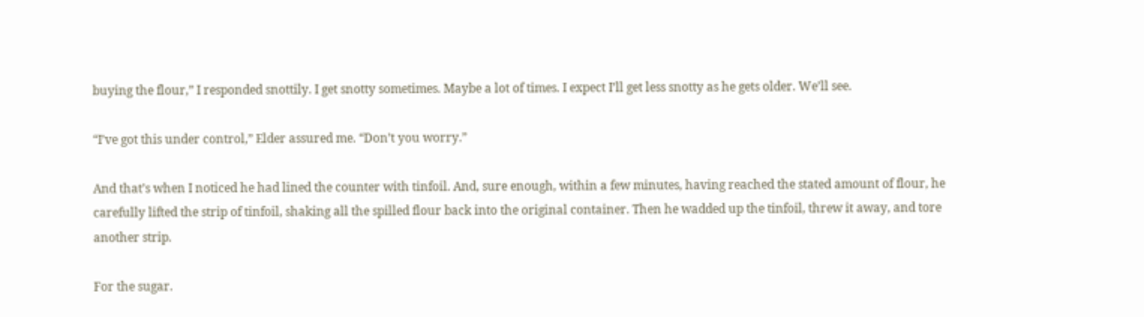buying the flour,” I responded snottily. I get snotty sometimes. Maybe a lot of times. I expect I’ll get less snotty as he gets older. We’ll see.

“I’ve got this under control,” Elder assured me. “Don’t you worry.”

And that’s when I noticed he had lined the counter with tinfoil. And, sure enough, within a few minutes, having reached the stated amount of flour, he carefully lifted the strip of tinfoil, shaking all the spilled flour back into the original container. Then he wadded up the tinfoil, threw it away, and tore another strip.

For the sugar.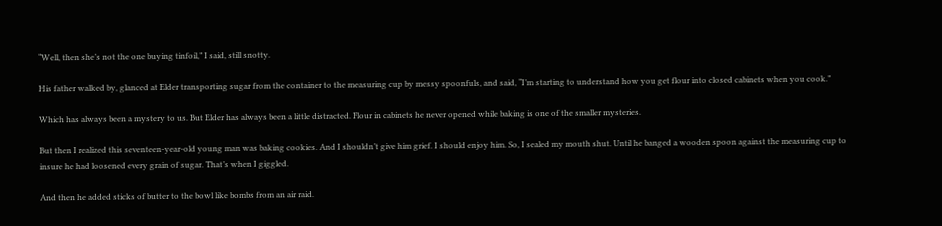“Well, then she’s not the one buying tinfoil,” I said, still snotty.

His father walked by, glanced at Elder transporting sugar from the container to the measuring cup by messy spoonfuls, and said, “I’m starting to understand how you get flour into closed cabinets when you cook.”

Which has always been a mystery to us. But Elder has always been a little distracted. Flour in cabinets he never opened while baking is one of the smaller mysteries.

But then I realized this seventeen-year-old young man was baking cookies. And I shouldn’t give him grief. I should enjoy him. So, I sealed my mouth shut. Until he banged a wooden spoon against the measuring cup to insure he had loosened every grain of sugar. That’s when I giggled.

And then he added sticks of butter to the bowl like bombs from an air raid.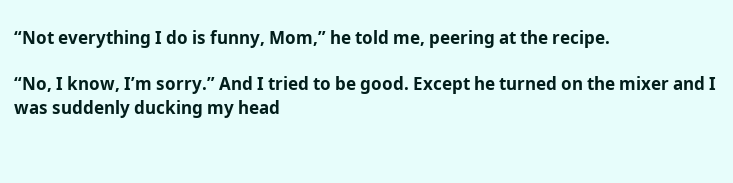“Not everything I do is funny, Mom,” he told me, peering at the recipe.

“No, I know, I’m sorry.” And I tried to be good. Except he turned on the mixer and I was suddenly ducking my head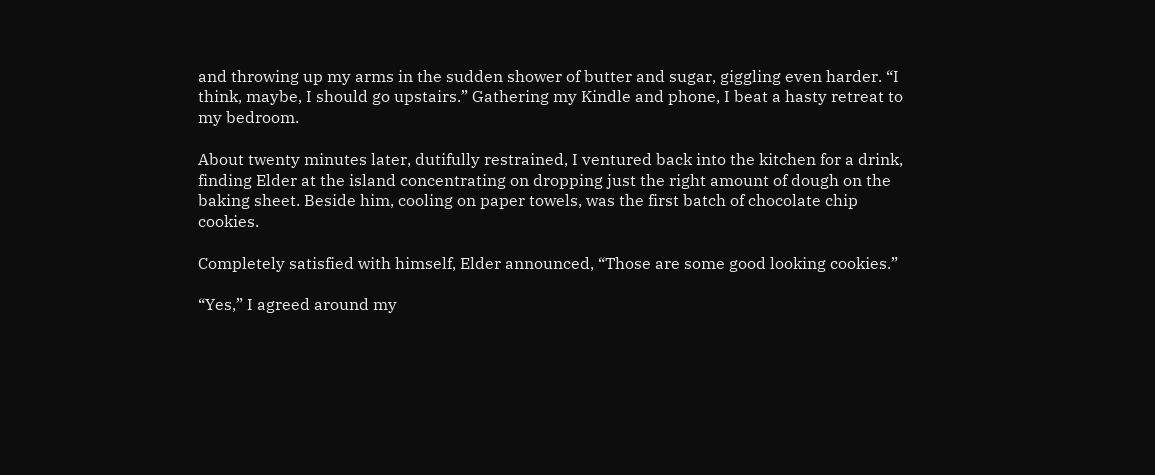and throwing up my arms in the sudden shower of butter and sugar, giggling even harder. “I think, maybe, I should go upstairs.” Gathering my Kindle and phone, I beat a hasty retreat to my bedroom.

About twenty minutes later, dutifully restrained, I ventured back into the kitchen for a drink, finding Elder at the island concentrating on dropping just the right amount of dough on the baking sheet. Beside him, cooling on paper towels, was the first batch of chocolate chip cookies.

Completely satisfied with himself, Elder announced, “Those are some good looking cookies.”

“Yes,” I agreed around my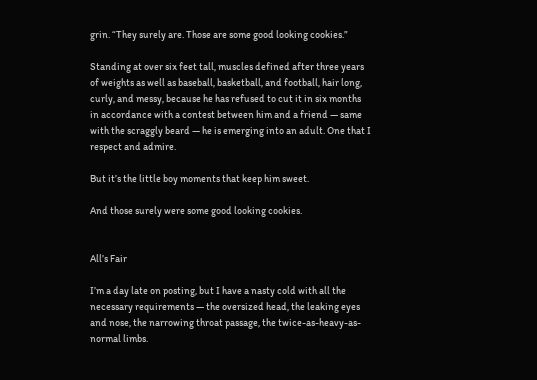grin. “They surely are. Those are some good looking cookies.”

Standing at over six feet tall, muscles defined after three years of weights as well as baseball, basketball, and football, hair long, curly, and messy, because he has refused to cut it in six months in accordance with a contest between him and a friend — same with the scraggly beard — he is emerging into an adult. One that I respect and admire.

But it’s the little boy moments that keep him sweet.

And those surely were some good looking cookies.


All’s Fair

I’m a day late on posting, but I have a nasty cold with all the necessary requirements — the oversized head, the leaking eyes and nose, the narrowing throat passage, the twice-as-heavy-as-normal limbs.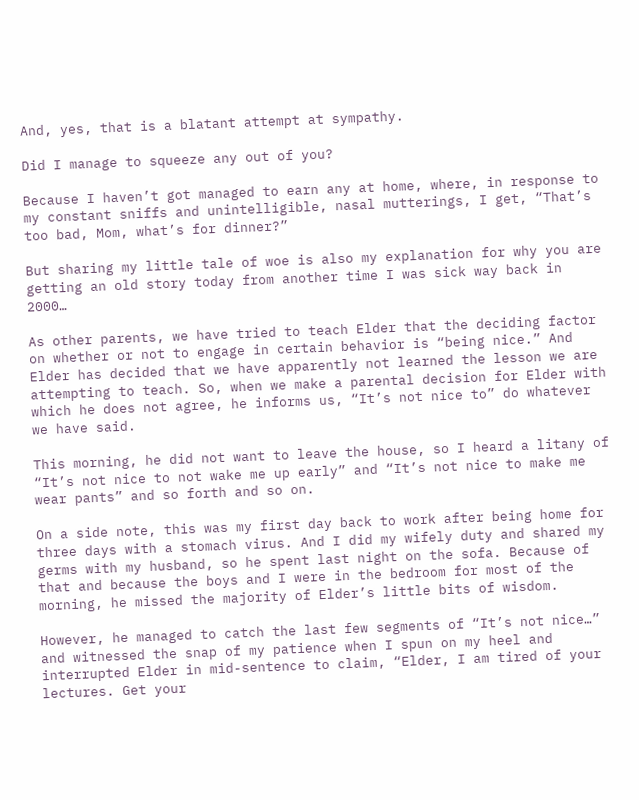And, yes, that is a blatant attempt at sympathy.

Did I manage to squeeze any out of you?

Because I haven’t got managed to earn any at home, where, in response to my constant sniffs and unintelligible, nasal mutterings, I get, “That’s too bad, Mom, what’s for dinner?”

But sharing my little tale of woe is also my explanation for why you are getting an old story today from another time I was sick way back in 2000…

As other parents, we have tried to teach Elder that the deciding factor on whether or not to engage in certain behavior is “being nice.” And Elder has decided that we have apparently not learned the lesson we are attempting to teach. So, when we make a parental decision for Elder with which he does not agree, he informs us, “It’s not nice to” do whatever we have said.

This morning, he did not want to leave the house, so I heard a litany of “It’s not nice to not wake me up early” and “It’s not nice to make me wear pants” and so forth and so on.

On a side note, this was my first day back to work after being home for three days with a stomach virus. And I did my wifely duty and shared my germs with my husband, so he spent last night on the sofa. Because of that and because the boys and I were in the bedroom for most of the morning, he missed the majority of Elder’s little bits of wisdom.

However, he managed to catch the last few segments of “It’s not nice…” and witnessed the snap of my patience when I spun on my heel and interrupted Elder in mid-sentence to claim, “Elder, I am tired of your lectures. Get your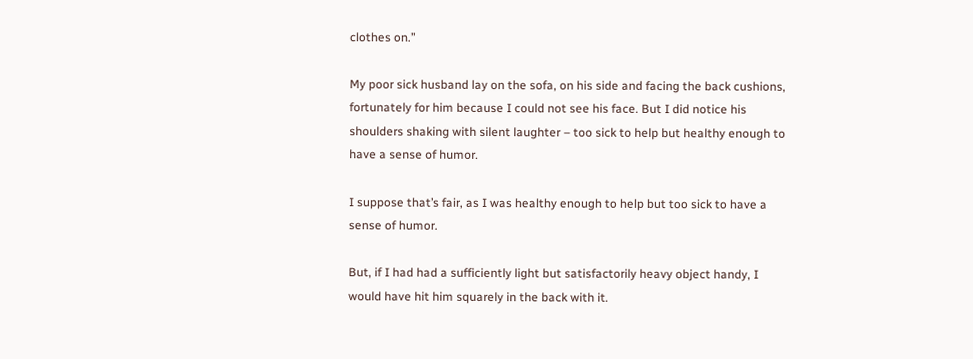clothes on.”

My poor sick husband lay on the sofa, on his side and facing the back cushions, fortunately for him because I could not see his face. But I did notice his shoulders shaking with silent laughter – too sick to help but healthy enough to have a sense of humor.

I suppose that’s fair, as I was healthy enough to help but too sick to have a sense of humor.

But, if I had had a sufficiently light but satisfactorily heavy object handy, I would have hit him squarely in the back with it.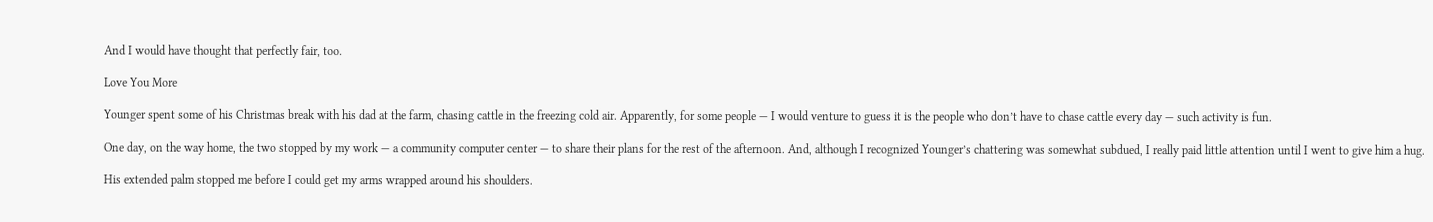And I would have thought that perfectly fair, too.

Love You More

Younger spent some of his Christmas break with his dad at the farm, chasing cattle in the freezing cold air. Apparently, for some people — I would venture to guess it is the people who don’t have to chase cattle every day — such activity is fun.

One day, on the way home, the two stopped by my work — a community computer center — to share their plans for the rest of the afternoon. And, although I recognized Younger’s chattering was somewhat subdued, I really paid little attention until I went to give him a hug.

His extended palm stopped me before I could get my arms wrapped around his shoulders.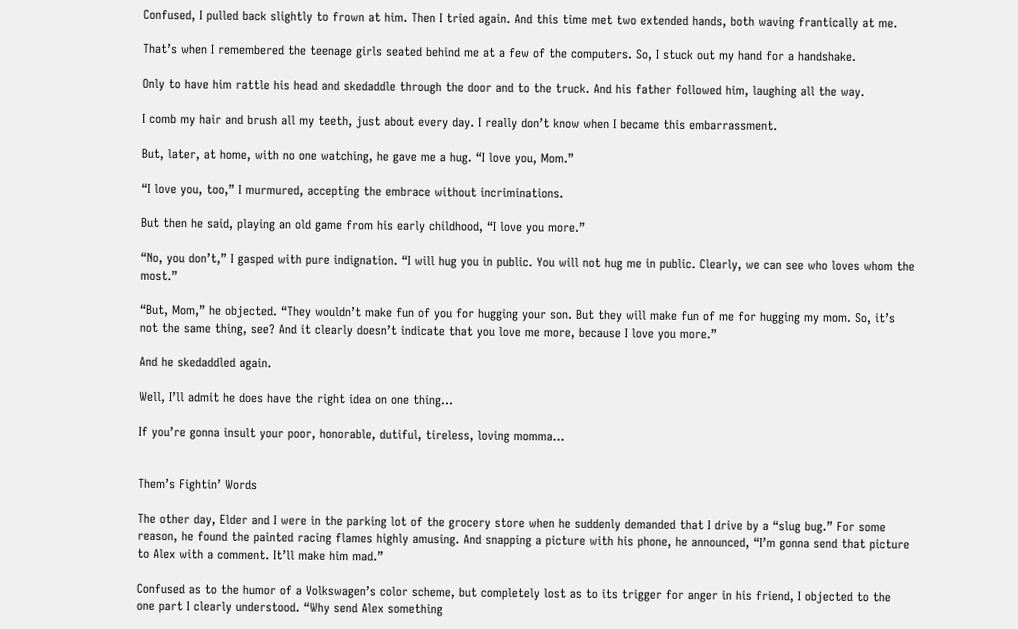Confused, I pulled back slightly to frown at him. Then I tried again. And this time met two extended hands, both waving frantically at me.

That’s when I remembered the teenage girls seated behind me at a few of the computers. So, I stuck out my hand for a handshake.

Only to have him rattle his head and skedaddle through the door and to the truck. And his father followed him, laughing all the way.

I comb my hair and brush all my teeth, just about every day. I really don’t know when I became this embarrassment.

But, later, at home, with no one watching, he gave me a hug. “I love you, Mom.”

“I love you, too,” I murmured, accepting the embrace without incriminations.

But then he said, playing an old game from his early childhood, “I love you more.”

“No, you don’t,” I gasped with pure indignation. “I will hug you in public. You will not hug me in public. Clearly, we can see who loves whom the most.”

“But, Mom,” he objected. “They wouldn’t make fun of you for hugging your son. But they will make fun of me for hugging my mom. So, it’s not the same thing, see? And it clearly doesn’t indicate that you love me more, because I love you more.”

And he skedaddled again.

Well, I’ll admit he does have the right idea on one thing…

If you’re gonna insult your poor, honorable, dutiful, tireless, loving momma…


Them’s Fightin’ Words

The other day, Elder and I were in the parking lot of the grocery store when he suddenly demanded that I drive by a “slug bug.” For some reason, he found the painted racing flames highly amusing. And snapping a picture with his phone, he announced, “I’m gonna send that picture to Alex with a comment. It’ll make him mad.”

Confused as to the humor of a Volkswagen’s color scheme, but completely lost as to its trigger for anger in his friend, I objected to the one part I clearly understood. “Why send Alex something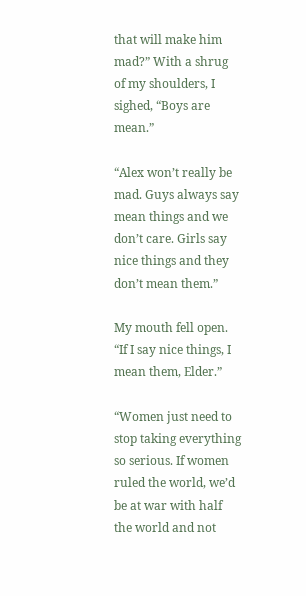that will make him mad?” With a shrug of my shoulders, I sighed, “Boys are mean.”

“Alex won’t really be mad. Guys always say mean things and we don’t care. Girls say nice things and they don’t mean them.”

My mouth fell open. “If I say nice things, I mean them, Elder.”

“Women just need to stop taking everything so serious. If women ruled the world, we’d be at war with half the world and not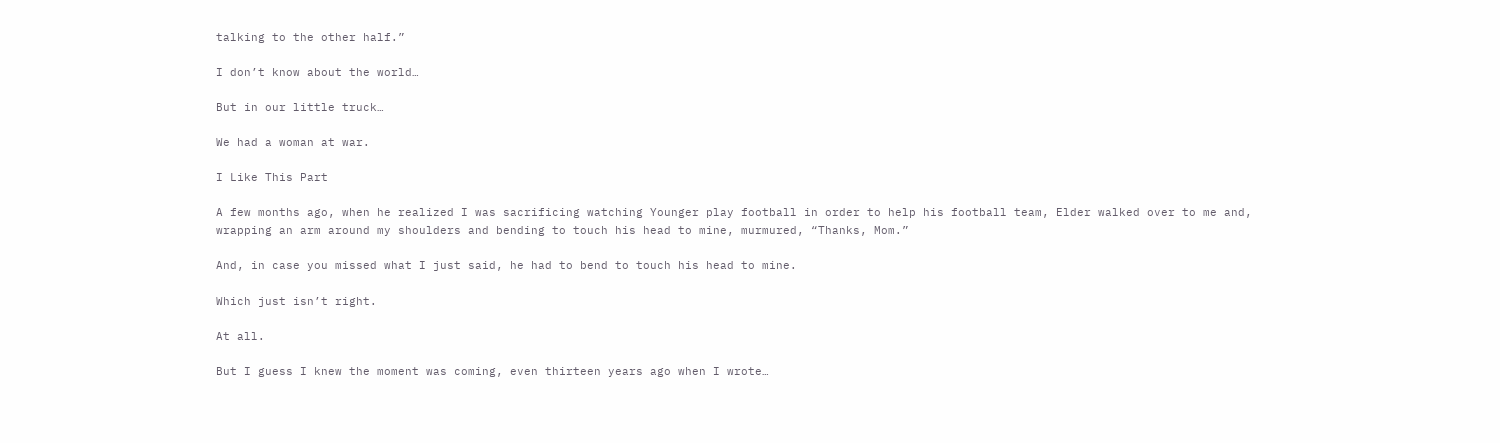talking to the other half.”

I don’t know about the world…

But in our little truck…

We had a woman at war.

I Like This Part

A few months ago, when he realized I was sacrificing watching Younger play football in order to help his football team, Elder walked over to me and, wrapping an arm around my shoulders and bending to touch his head to mine, murmured, “Thanks, Mom.”

And, in case you missed what I just said, he had to bend to touch his head to mine.

Which just isn’t right.

At all.

But I guess I knew the moment was coming, even thirteen years ago when I wrote…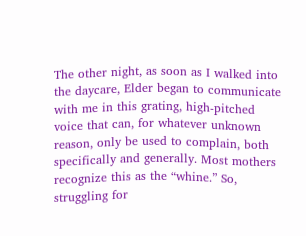The other night, as soon as I walked into the daycare, Elder began to communicate with me in this grating, high-pitched voice that can, for whatever unknown reason, only be used to complain, both specifically and generally. Most mothers recognize this as the “whine.” So, struggling for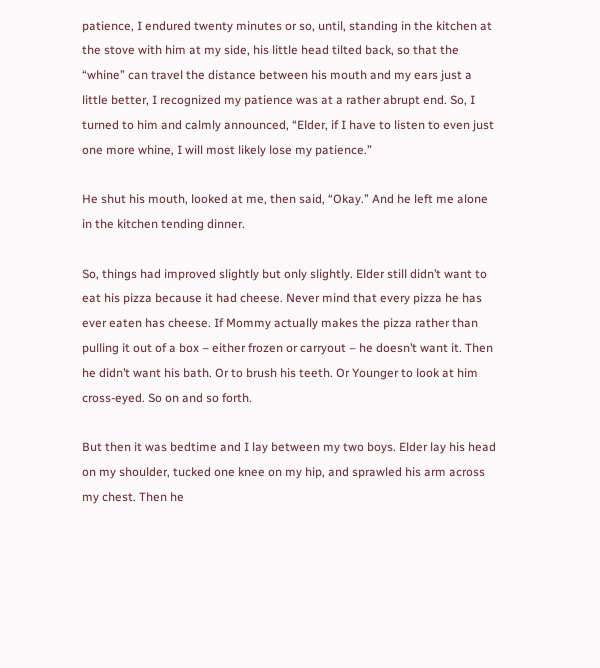patience, I endured twenty minutes or so, until, standing in the kitchen at the stove with him at my side, his little head tilted back, so that the “whine” can travel the distance between his mouth and my ears just a little better, I recognized my patience was at a rather abrupt end. So, I turned to him and calmly announced, “Elder, if I have to listen to even just one more whine, I will most likely lose my patience.”

He shut his mouth, looked at me, then said, “Okay.” And he left me alone in the kitchen tending dinner.

So, things had improved slightly but only slightly. Elder still didn’t want to eat his pizza because it had cheese. Never mind that every pizza he has ever eaten has cheese. If Mommy actually makes the pizza rather than pulling it out of a box – either frozen or carryout – he doesn’t want it. Then he didn’t want his bath. Or to brush his teeth. Or Younger to look at him cross-eyed. So on and so forth.

But then it was bedtime and I lay between my two boys. Elder lay his head on my shoulder, tucked one knee on my hip, and sprawled his arm across my chest. Then he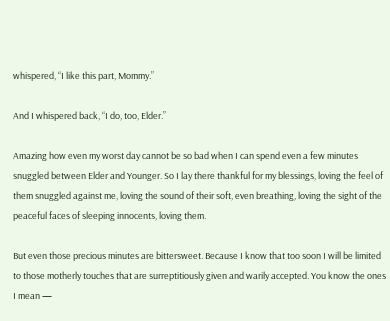whispered, “I like this part, Mommy.”

And I whispered back, “I do, too, Elder.”

Amazing how even my worst day cannot be so bad when I can spend even a few minutes snuggled between Elder and Younger. So I lay there thankful for my blessings, loving the feel of them snuggled against me, loving the sound of their soft, even breathing, loving the sight of the peaceful faces of sleeping innocents, loving them.

But even those precious minutes are bittersweet. Because I know that too soon I will be limited to those motherly touches that are surreptitiously given and warily accepted. You know the ones I mean —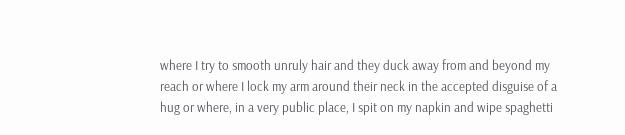where I try to smooth unruly hair and they duck away from and beyond my reach or where I lock my arm around their neck in the accepted disguise of a hug or where, in a very public place, I spit on my napkin and wipe spaghetti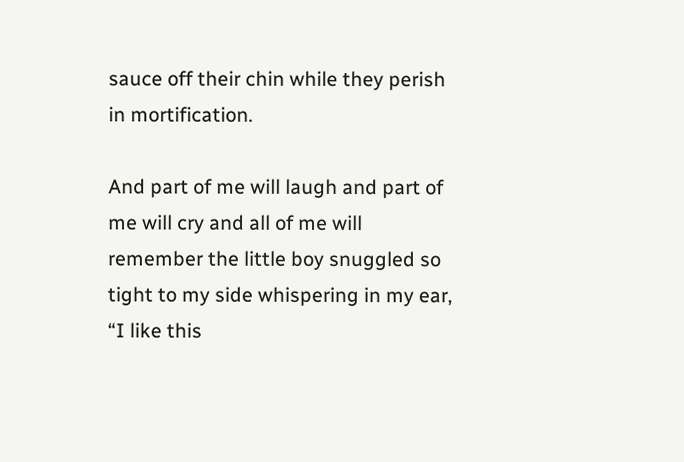sauce off their chin while they perish in mortification.

And part of me will laugh and part of me will cry and all of me will remember the little boy snuggled so tight to my side whispering in my ear, “I like this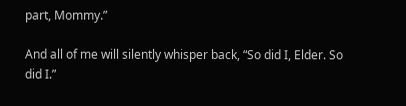part, Mommy.”

And all of me will silently whisper back, “So did I, Elder. So did I.”